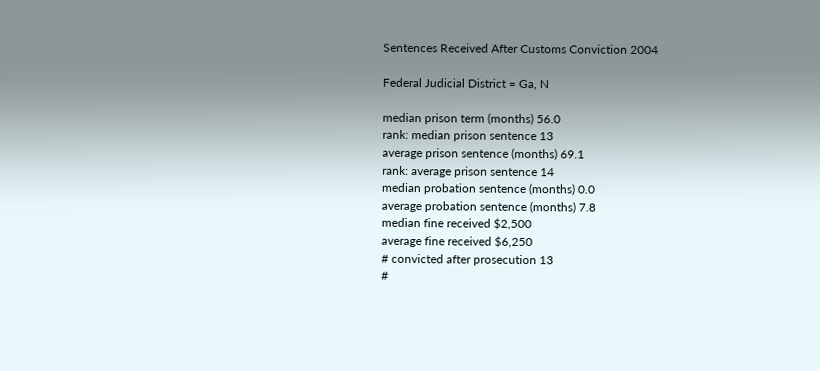Sentences Received After Customs Conviction 2004

Federal Judicial District = Ga, N

median prison term (months) 56.0
rank: median prison sentence 13
average prison sentence (months) 69.1
rank: average prison sentence 14
median probation sentence (months) 0.0
average probation sentence (months) 7.8
median fine received $2,500
average fine received $6,250
# convicted after prosecution 13
#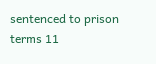sentenced to prison terms 11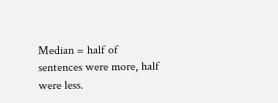Median = half of sentences were more, half were less.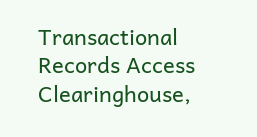Transactional Records Access Clearinghouse,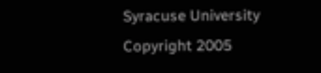Syracuse University
Copyright 2005